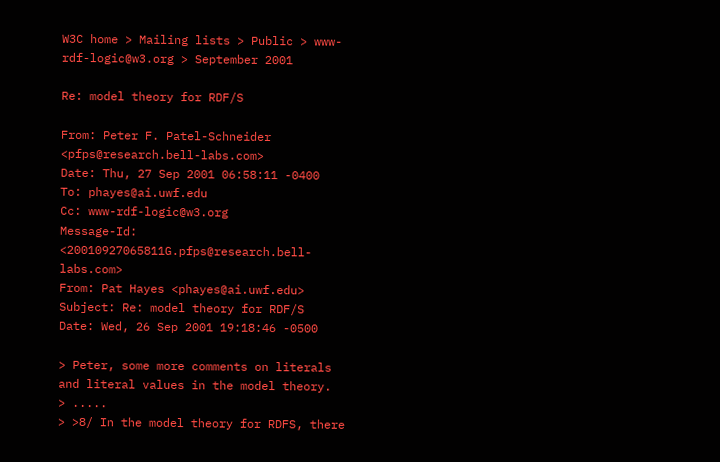W3C home > Mailing lists > Public > www-rdf-logic@w3.org > September 2001

Re: model theory for RDF/S

From: Peter F. Patel-Schneider <pfps@research.bell-labs.com>
Date: Thu, 27 Sep 2001 06:58:11 -0400
To: phayes@ai.uwf.edu
Cc: www-rdf-logic@w3.org
Message-Id: <20010927065811G.pfps@research.bell-labs.com>
From: Pat Hayes <phayes@ai.uwf.edu>
Subject: Re: model theory for RDF/S
Date: Wed, 26 Sep 2001 19:18:46 -0500

> Peter, some more comments on literals and literal values in the model theory.
> .....
> >8/ In the model theory for RDFS, there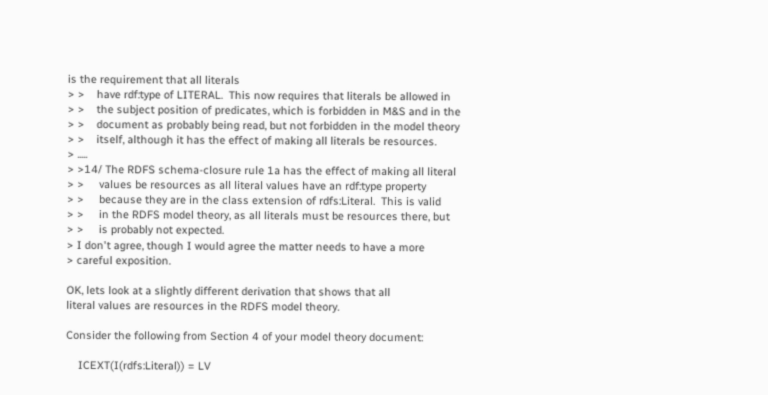is the requirement that all literals
> >    have rdf:type of LITERAL.  This now requires that literals be allowed in
> >    the subject position of predicates, which is forbidden in M&S and in the
> >    document as probably being read, but not forbidden in the model theory
> >    itself, although it has the effect of making all literals be resources.
> .....
> >14/ The RDFS schema-closure rule 1a has the effect of making all literal
> >     values be resources as all literal values have an rdf:type property
> >     because they are in the class extension of rdfs:Literal.  This is valid
> >     in the RDFS model theory, as all literals must be resources there, but
> >     is probably not expected.
> I don't agree, though I would agree the matter needs to have a more
> careful exposition.

OK, lets look at a slightly different derivation that shows that all
literal values are resources in the RDFS model theory.

Consider the following from Section 4 of your model theory document:

    ICEXT(I(rdfs:Literal)) = LV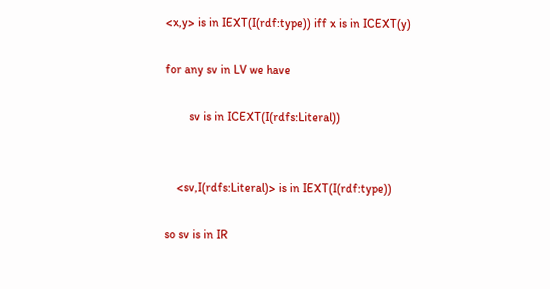<x,y> is in IEXT(I(rdf:type)) iff x is in ICEXT(y)

for any sv in LV we have

        sv is in ICEXT(I(rdfs:Literal))


    <sv,I(rdfs:Literal)> is in IEXT(I(rdf:type))

so sv is in IR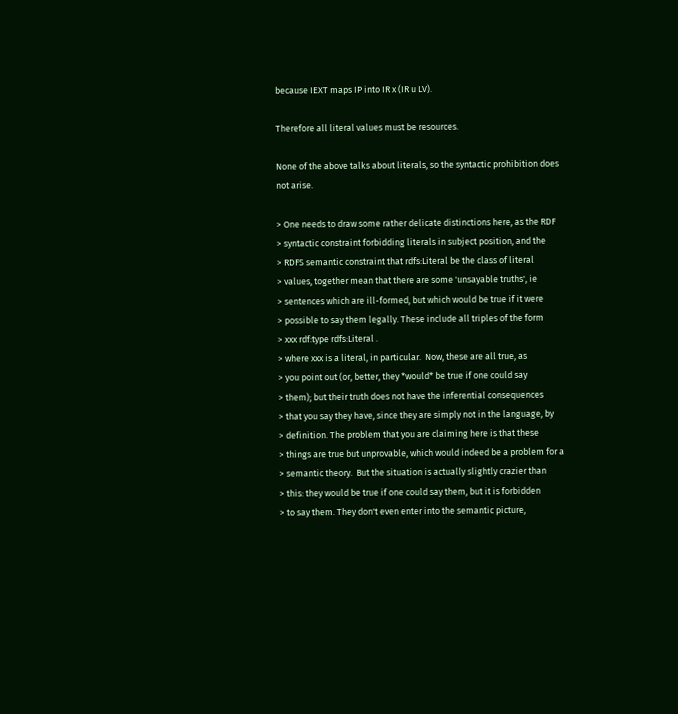because IEXT maps IP into IR x (IR u LV).

Therefore all literal values must be resources.

None of the above talks about literals, so the syntactic prohibition does
not arise.

> One needs to draw some rather delicate distinctions here, as the RDF
> syntactic constraint forbidding literals in subject position, and the
> RDFS semantic constraint that rdfs:Literal be the class of literal
> values, together mean that there are some 'unsayable truths', ie
> sentences which are ill-formed, but which would be true if it were
> possible to say them legally. These include all triples of the form
> xxx rdf:type rdfs:Literal .
> where xxx is a literal, in particular.  Now, these are all true, as
> you point out (or, better, they *would* be true if one could say
> them); but their truth does not have the inferential consequences
> that you say they have, since they are simply not in the language, by
> definition. The problem that you are claiming here is that these
> things are true but unprovable, which would indeed be a problem for a
> semantic theory.  But the situation is actually slightly crazier than
> this: they would be true if one could say them, but it is forbidden
> to say them. They don't even enter into the semantic picture,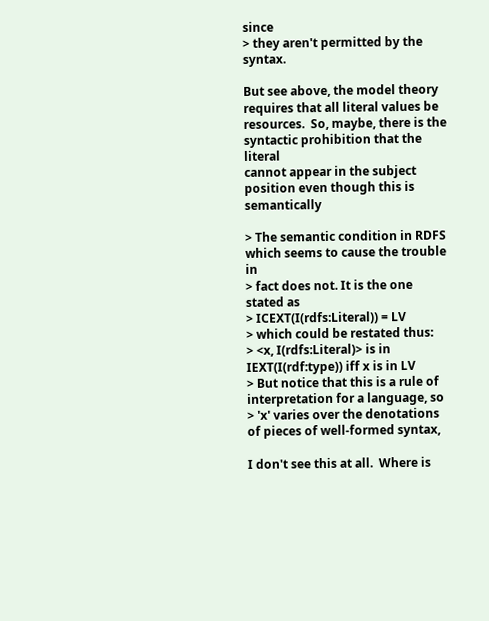since
> they aren't permitted by the syntax.

But see above, the model theory requires that all literal values be
resources.  So, maybe, there is the syntactic prohibition that the literal
cannot appear in the subject position even though this is semantically

> The semantic condition in RDFS which seems to cause the trouble in
> fact does not. It is the one stated as
> ICEXT(I(rdfs:Literal)) = LV
> which could be restated thus:
> <x, I(rdfs:Literal)> is in IEXT(I(rdf:type)) iff x is in LV
> But notice that this is a rule of interpretation for a language, so
> 'x' varies over the denotations of pieces of well-formed syntax,

I don't see this at all.  Where is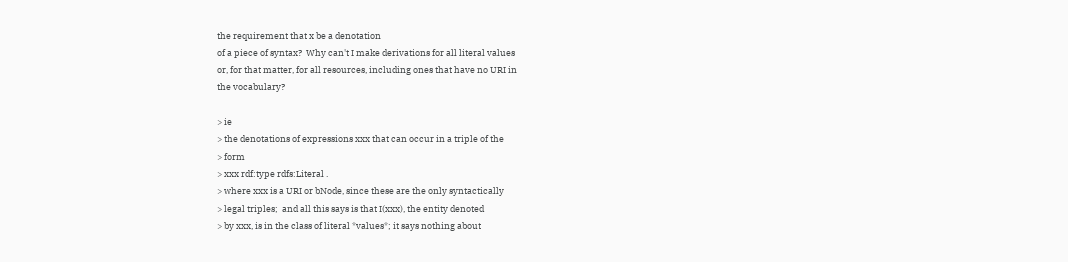the requirement that x be a denotation
of a piece of syntax?  Why can't I make derivations for all literal values
or, for that matter, for all resources, including ones that have no URI in
the vocabulary?

> ie
> the denotations of expressions xxx that can occur in a triple of the
> form
> xxx rdf:type rdfs:Literal .
> where xxx is a URI or bNode, since these are the only syntactically
> legal triples;  and all this says is that I(xxx), the entity denoted
> by xxx, is in the class of literal *values*; it says nothing about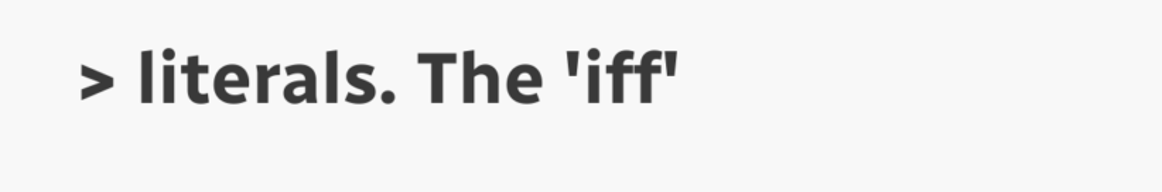> literals. The 'iff'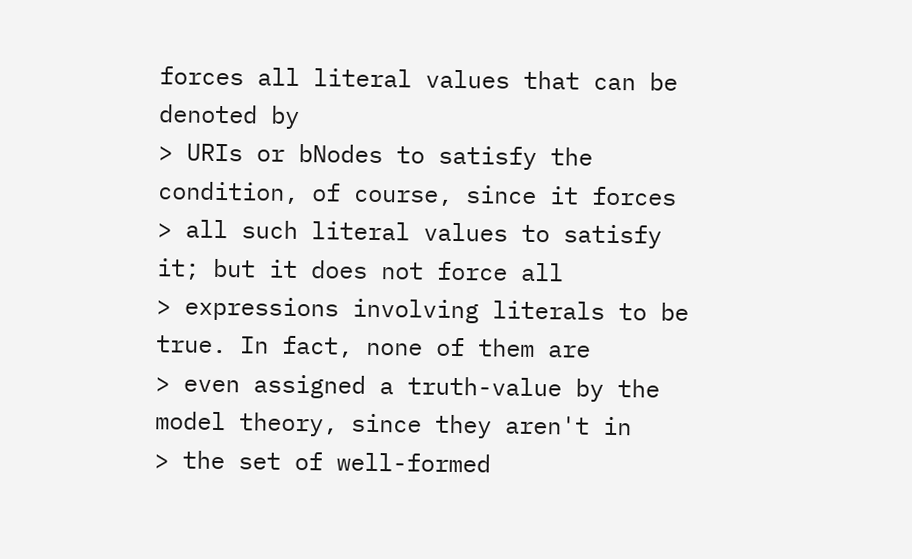forces all literal values that can be denoted by
> URIs or bNodes to satisfy the condition, of course, since it forces
> all such literal values to satisfy it; but it does not force all
> expressions involving literals to be true. In fact, none of them are
> even assigned a truth-value by the model theory, since they aren't in
> the set of well-formed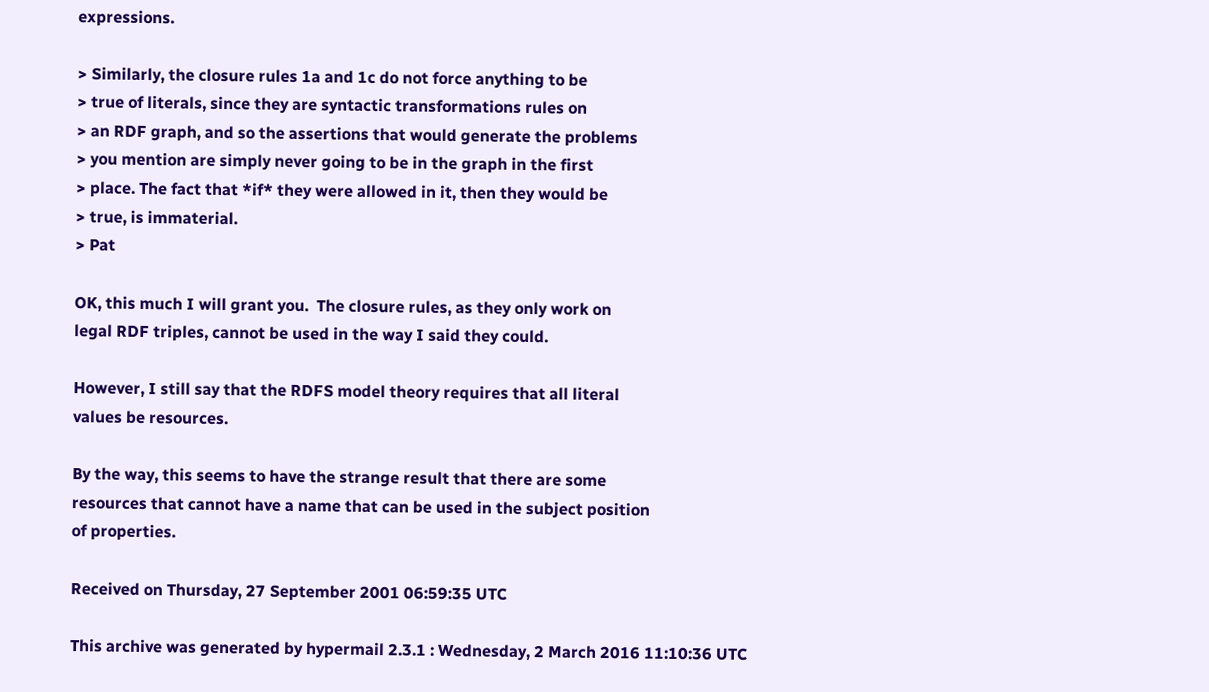expressions.

> Similarly, the closure rules 1a and 1c do not force anything to be
> true of literals, since they are syntactic transformations rules on
> an RDF graph, and so the assertions that would generate the problems
> you mention are simply never going to be in the graph in the first
> place. The fact that *if* they were allowed in it, then they would be
> true, is immaterial.
> Pat

OK, this much I will grant you.  The closure rules, as they only work on
legal RDF triples, cannot be used in the way I said they could.

However, I still say that the RDFS model theory requires that all literal
values be resources.

By the way, this seems to have the strange result that there are some
resources that cannot have a name that can be used in the subject position
of properties.

Received on Thursday, 27 September 2001 06:59:35 UTC

This archive was generated by hypermail 2.3.1 : Wednesday, 2 March 2016 11:10:36 UTC